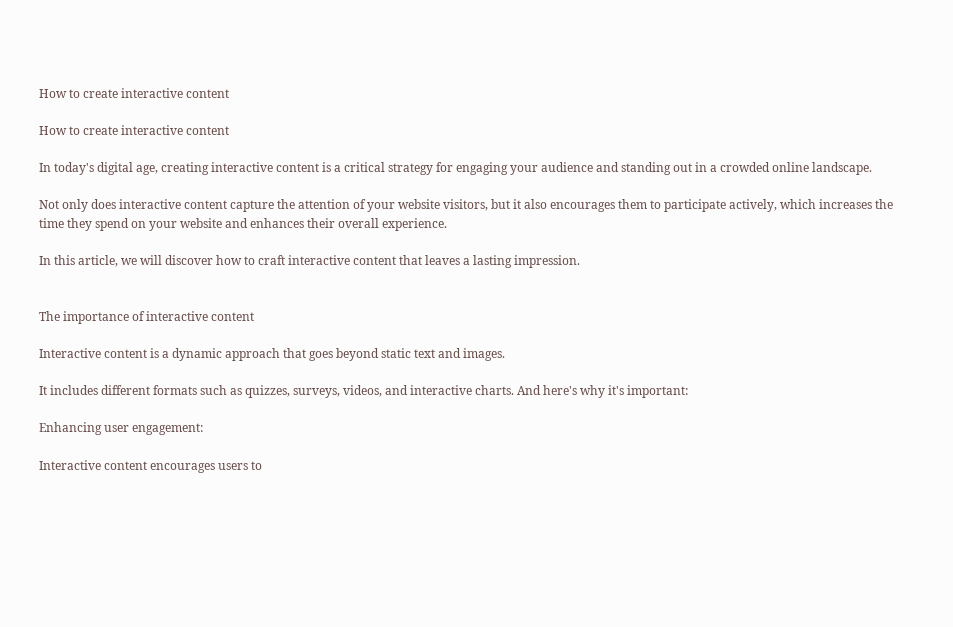How to create interactive content

How to create interactive content

In today's digital age, creating interactive content is a critical strategy for engaging your audience and standing out in a crowded online landscape.

Not only does interactive content capture the attention of your website visitors, but it also encourages them to participate actively, which increases the time they spend on your website and enhances their overall experience.

In this article, we will discover how to craft interactive content that leaves a lasting impression.


The importance of interactive content

Interactive content is a dynamic approach that goes beyond static text and images.

It includes different formats such as quizzes, surveys, videos, and interactive charts. And here's why it's important:

Enhancing user engagement:

Interactive content encourages users to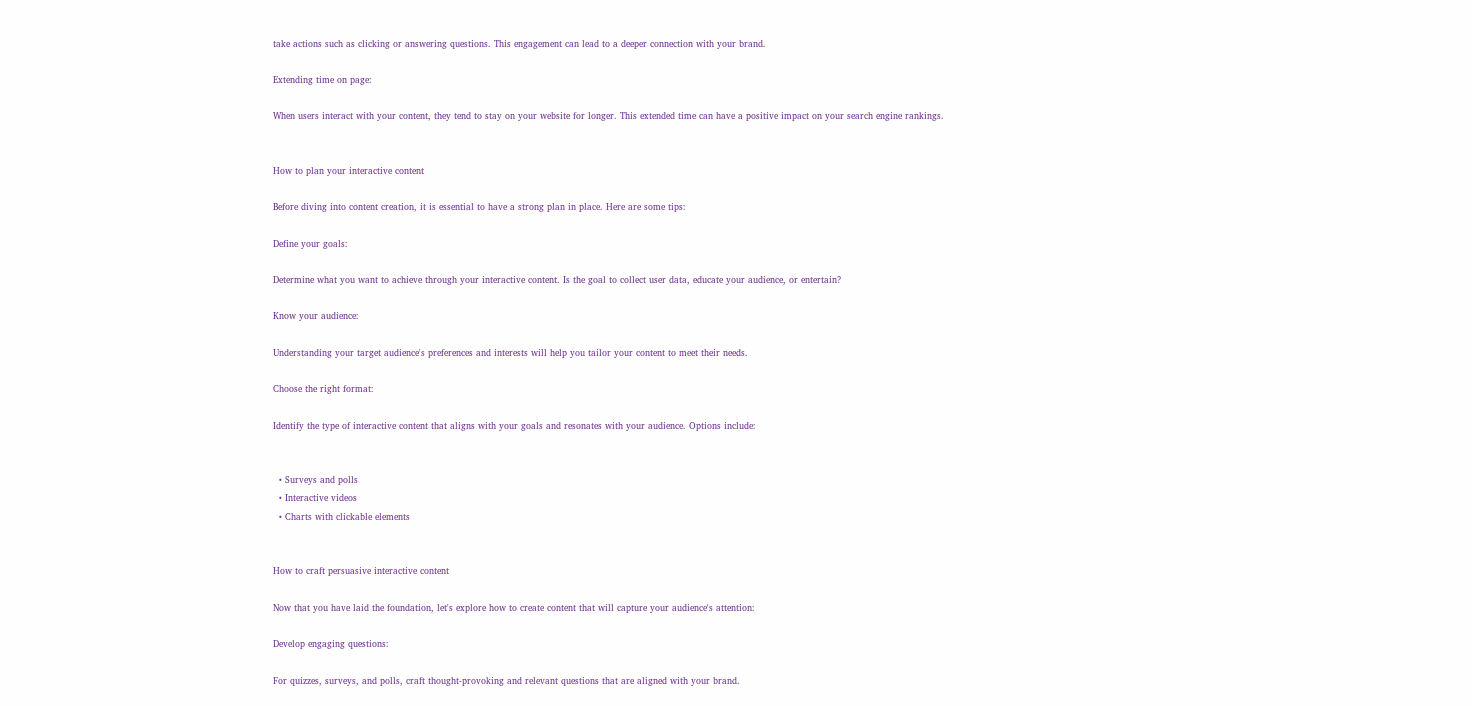take actions such as clicking or answering questions. This engagement can lead to a deeper connection with your brand.

Extending time on page:

When users interact with your content, they tend to stay on your website for longer. This extended time can have a positive impact on your search engine rankings.


How to plan your interactive content

Before diving into content creation, it is essential to have a strong plan in place. Here are some tips:

Define your goals:

Determine what you want to achieve through your interactive content. Is the goal to collect user data, educate your audience, or entertain?

Know your audience:

Understanding your target audience's preferences and interests will help you tailor your content to meet their needs.

Choose the right format:

Identify the type of interactive content that aligns with your goals and resonates with your audience. Options include:


  • Surveys and polls
  • Interactive videos
  • Charts with clickable elements


How to craft persuasive interactive content

Now that you have laid the foundation, let's explore how to create content that will capture your audience's attention:

Develop engaging questions:

For quizzes, surveys, and polls, craft thought-provoking and relevant questions that are aligned with your brand.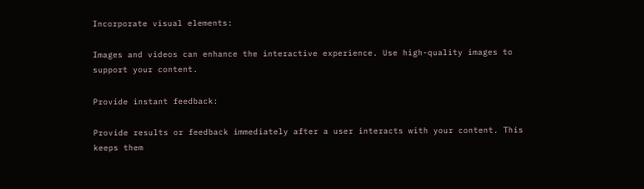Incorporate visual elements:

Images and videos can enhance the interactive experience. Use high-quality images to support your content.

Provide instant feedback:

Provide results or feedback immediately after a user interacts with your content. This keeps them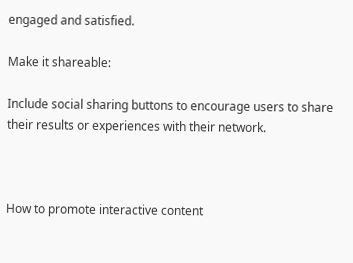engaged and satisfied.

Make it shareable:

Include social sharing buttons to encourage users to share their results or experiences with their network.



How to promote interactive content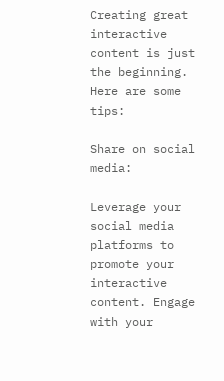Creating great interactive content is just the beginning. Here are some tips:

Share on social media:

Leverage your social media platforms to promote your interactive content. Engage with your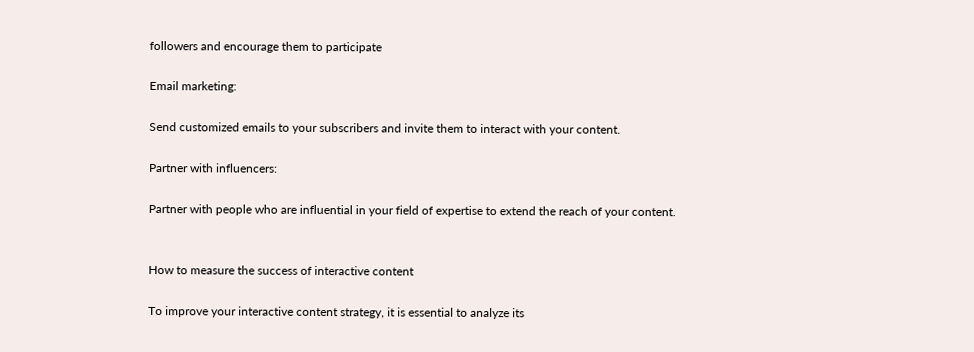followers and encourage them to participate

Email marketing:

Send customized emails to your subscribers and invite them to interact with your content.

Partner with influencers:

Partner with people who are influential in your field of expertise to extend the reach of your content.


How to measure the success of interactive content

To improve your interactive content strategy, it is essential to analyze its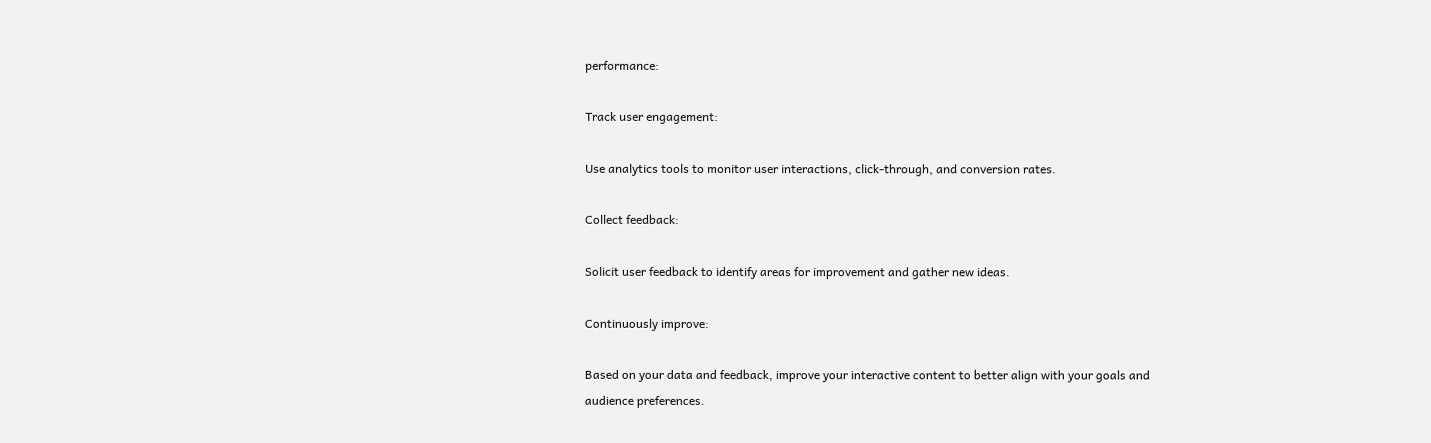performance:

Track user engagement:

Use analytics tools to monitor user interactions, click-through, and conversion rates.

Collect feedback:

Solicit user feedback to identify areas for improvement and gather new ideas.

Continuously improve:

Based on your data and feedback, improve your interactive content to better align with your goals and audience preferences.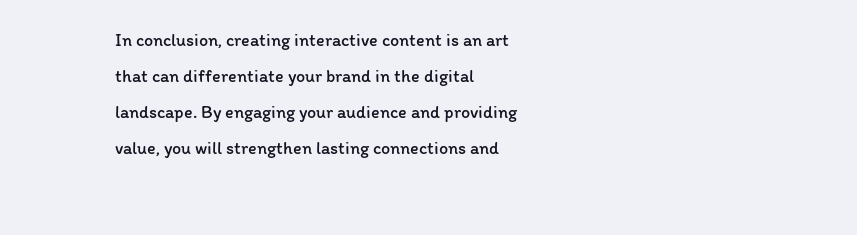In conclusion, creating interactive content is an art that can differentiate your brand in the digital landscape. By engaging your audience and providing value, you will strengthen lasting connections and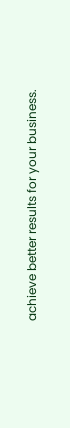achieve better results for your business.